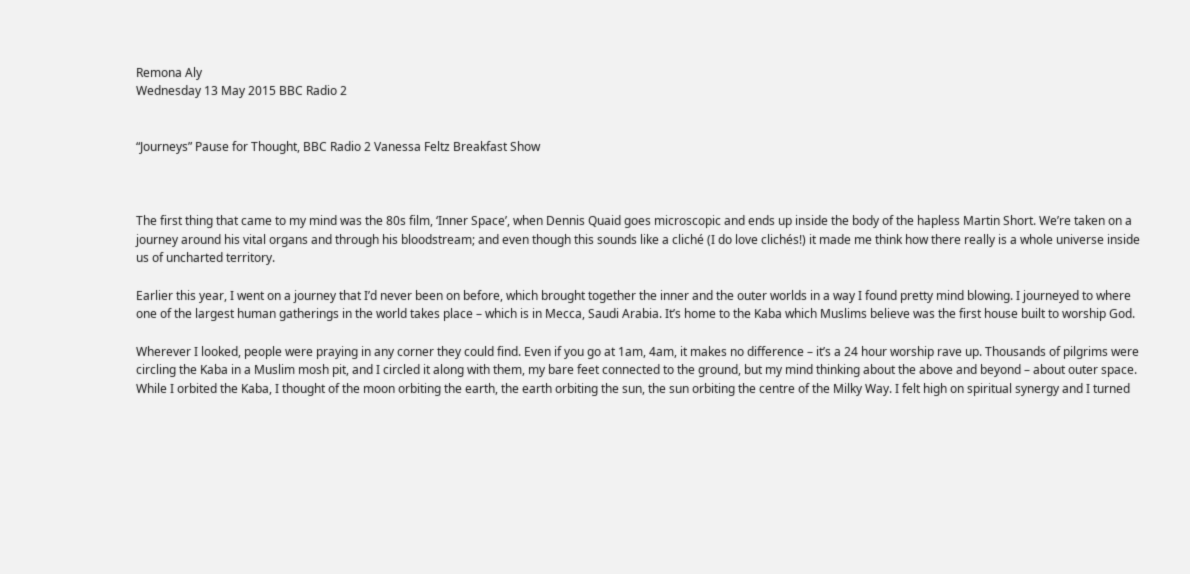Remona Aly
Wednesday 13 May 2015 BBC Radio 2


“Journeys” Pause for Thought, BBC Radio 2 Vanessa Feltz Breakfast Show



The first thing that came to my mind was the 80s film, ‘Inner Space’, when Dennis Quaid goes microscopic and ends up inside the body of the hapless Martin Short. We’re taken on a journey around his vital organs and through his bloodstream; and even though this sounds like a cliché (I do love clichés!) it made me think how there really is a whole universe inside us of uncharted territory.

Earlier this year, I went on a journey that I’d never been on before, which brought together the inner and the outer worlds in a way I found pretty mind blowing. I journeyed to where one of the largest human gatherings in the world takes place – which is in Mecca, Saudi Arabia. It’s home to the Kaba which Muslims believe was the first house built to worship God.

Wherever I looked, people were praying in any corner they could find. Even if you go at 1am, 4am, it makes no difference – it’s a 24 hour worship rave up. Thousands of pilgrims were circling the Kaba in a Muslim mosh pit, and I circled it along with them, my bare feet connected to the ground, but my mind thinking about the above and beyond – about outer space. While I orbited the Kaba, I thought of the moon orbiting the earth, the earth orbiting the sun, the sun orbiting the centre of the Milky Way. I felt high on spiritual synergy and I turned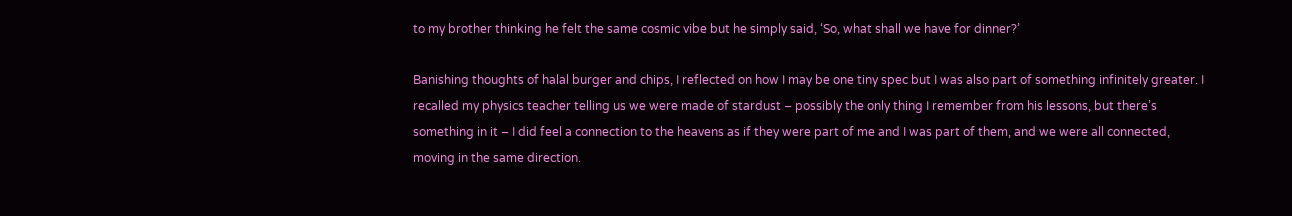to my brother thinking he felt the same cosmic vibe but he simply said, ‘So, what shall we have for dinner?’

Banishing thoughts of halal burger and chips, I reflected on how I may be one tiny spec but I was also part of something infinitely greater. I recalled my physics teacher telling us we were made of stardust – possibly the only thing I remember from his lessons, but there’s something in it – I did feel a connection to the heavens as if they were part of me and I was part of them, and we were all connected, moving in the same direction.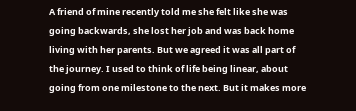A friend of mine recently told me she felt like she was going backwards, she lost her job and was back home living with her parents. But we agreed it was all part of the journey. I used to think of life being linear, about going from one milestone to the next. But it makes more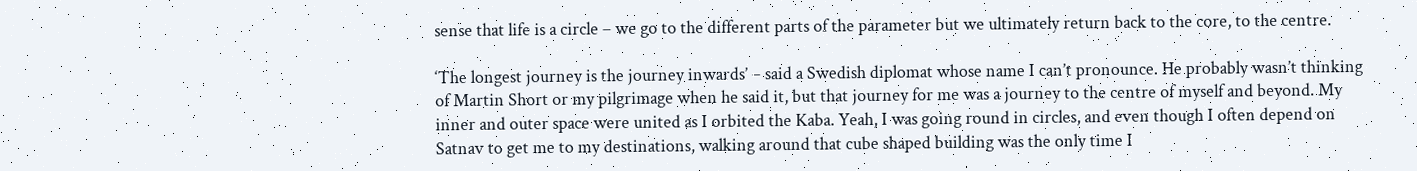sense that life is a circle – we go to the different parts of the parameter but we ultimately return back to the core, to the centre.

‘The longest journey is the journey inwards’ – said a Swedish diplomat whose name I can’t pronounce. He probably wasn’t thinking of Martin Short or my pilgrimage when he said it, but that journey for me was a journey to the centre of myself and beyond. My inner and outer space were united as I orbited the Kaba. Yeah, I was going round in circles, and even though I often depend on Satnav to get me to my destinations, walking around that cube shaped building was the only time I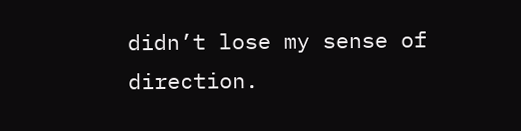didn’t lose my sense of direction.